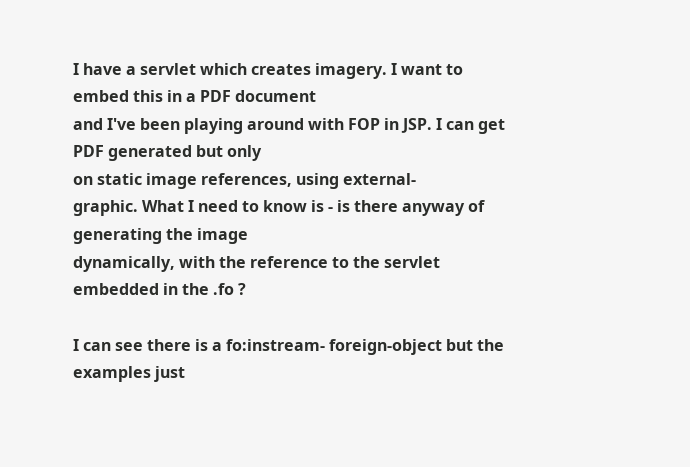I have a servlet which creates imagery. I want to embed this in a PDF document
and I've been playing around with FOP in JSP. I can get PDF generated but only
on static image references, using external-
graphic. What I need to know is - is there anyway of generating the image
dynamically, with the reference to the servlet embedded in the .fo ?

I can see there is a fo:instream- foreign-object but the examples just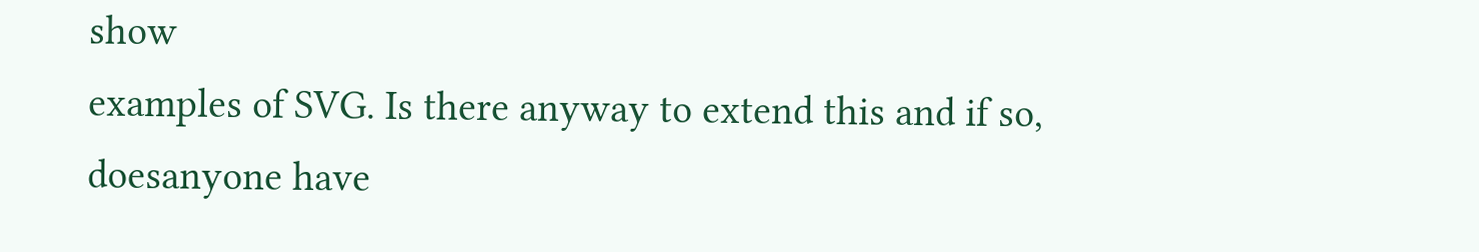show
examples of SVG. Is there anyway to extend this and if so, doesanyone have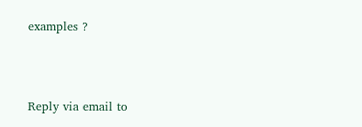examples ?



Reply via email to